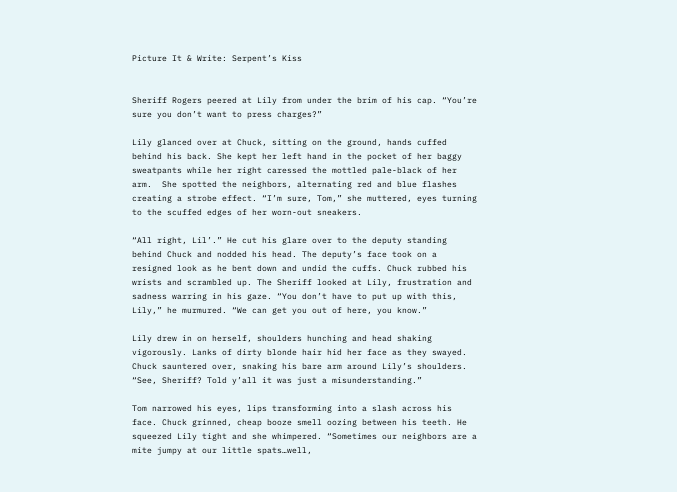Picture It & Write: Serpent’s Kiss


Sheriff Rogers peered at Lily from under the brim of his cap. “You’re sure you don’t want to press charges?”

Lily glanced over at Chuck, sitting on the ground, hands cuffed behind his back. She kept her left hand in the pocket of her baggy sweatpants while her right caressed the mottled pale-black of her arm.  She spotted the neighbors, alternating red and blue flashes creating a strobe effect. “I’m sure, Tom,” she muttered, eyes turning to the scuffed edges of her worn-out sneakers.

“All right, Lil’.” He cut his glare over to the deputy standing behind Chuck and nodded his head. The deputy’s face took on a resigned look as he bent down and undid the cuffs. Chuck rubbed his wrists and scrambled up. The Sheriff looked at Lily, frustration and sadness warring in his gaze. “You don’t have to put up with this, Lily,” he murmured. “We can get you out of here, you know.”

Lily drew in on herself, shoulders hunching and head shaking vigorously. Lanks of dirty blonde hair hid her face as they swayed. Chuck sauntered over, snaking his bare arm around Lily’s shoulders. “See, Sheriff? Told y’all it was just a misunderstanding.”

Tom narrowed his eyes, lips transforming into a slash across his face. Chuck grinned, cheap booze smell oozing between his teeth. He squeezed Lily tight and she whimpered. “Sometimes our neighbors are a mite jumpy at our little spats…well,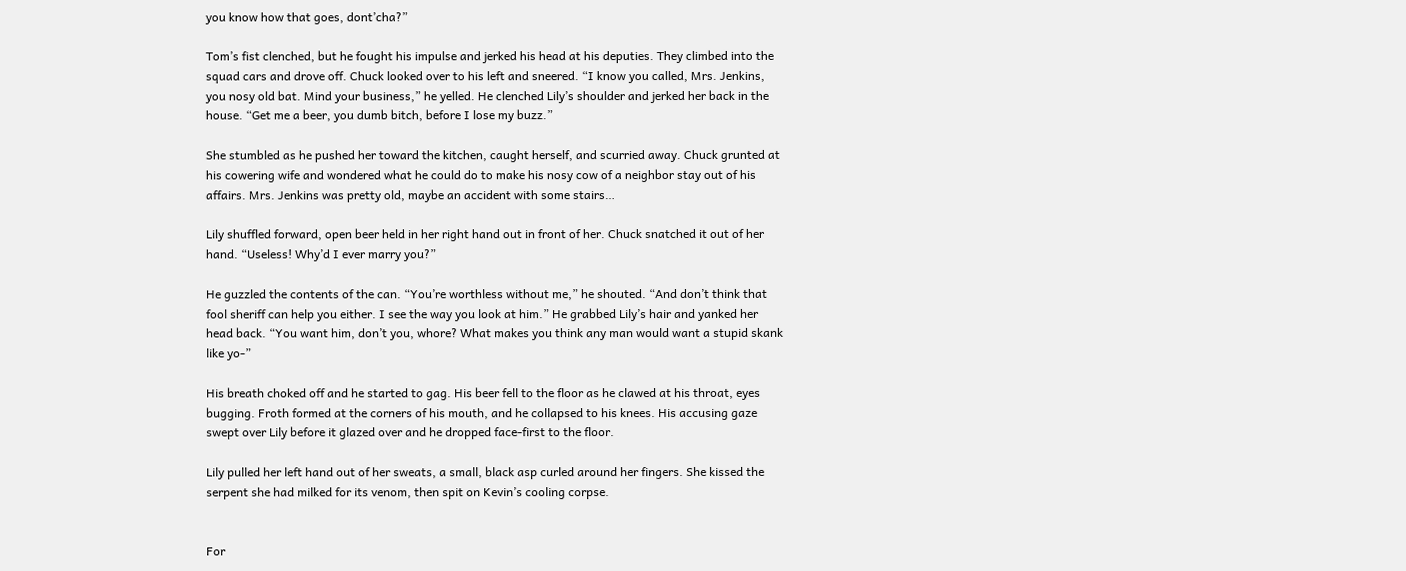you know how that goes, dont’cha?”

Tom’s fist clenched, but he fought his impulse and jerked his head at his deputies. They climbed into the squad cars and drove off. Chuck looked over to his left and sneered. “I know you called, Mrs. Jenkins, you nosy old bat. Mind your business,” he yelled. He clenched Lily’s shoulder and jerked her back in the house. “Get me a beer, you dumb bitch, before I lose my buzz.”

She stumbled as he pushed her toward the kitchen, caught herself, and scurried away. Chuck grunted at his cowering wife and wondered what he could do to make his nosy cow of a neighbor stay out of his affairs. Mrs. Jenkins was pretty old, maybe an accident with some stairs…

Lily shuffled forward, open beer held in her right hand out in front of her. Chuck snatched it out of her hand. “Useless! Why’d I ever marry you?”

He guzzled the contents of the can. “You’re worthless without me,” he shouted. “And don’t think that fool sheriff can help you either. I see the way you look at him.” He grabbed Lily’s hair and yanked her head back. “You want him, don’t you, whore? What makes you think any man would want a stupid skank like yo-”

His breath choked off and he started to gag. His beer fell to the floor as he clawed at his throat, eyes bugging. Froth formed at the corners of his mouth, and he collapsed to his knees. His accusing gaze swept over Lily before it glazed over and he dropped face-first to the floor.

Lily pulled her left hand out of her sweats, a small, black asp curled around her fingers. She kissed the serpent she had milked for its venom, then spit on Kevin’s cooling corpse.


For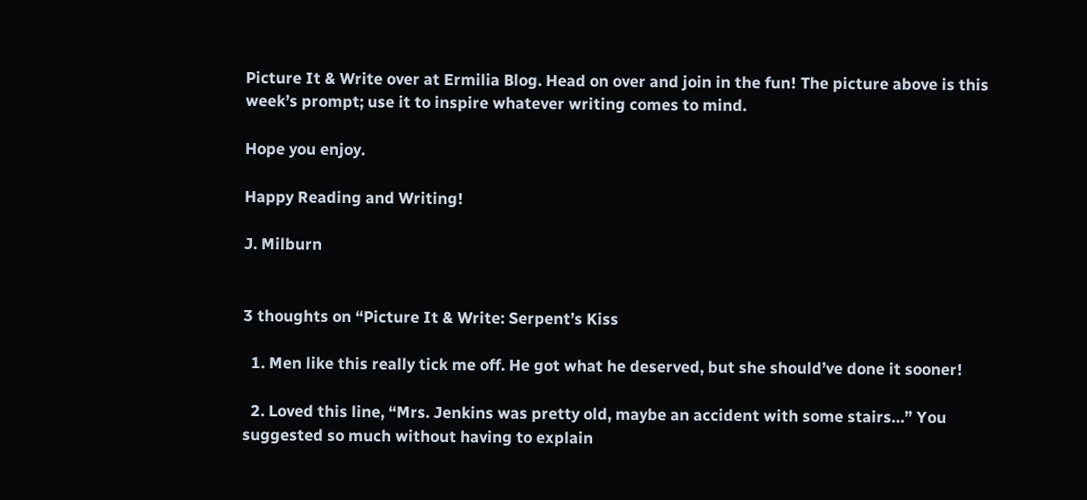Picture It & Write over at Ermilia Blog. Head on over and join in the fun! The picture above is this week’s prompt; use it to inspire whatever writing comes to mind.

Hope you enjoy.

Happy Reading and Writing!

J. Milburn


3 thoughts on “Picture It & Write: Serpent’s Kiss

  1. Men like this really tick me off. He got what he deserved, but she should’ve done it sooner!

  2. Loved this line, “Mrs. Jenkins was pretty old, maybe an accident with some stairs…” You suggested so much without having to explain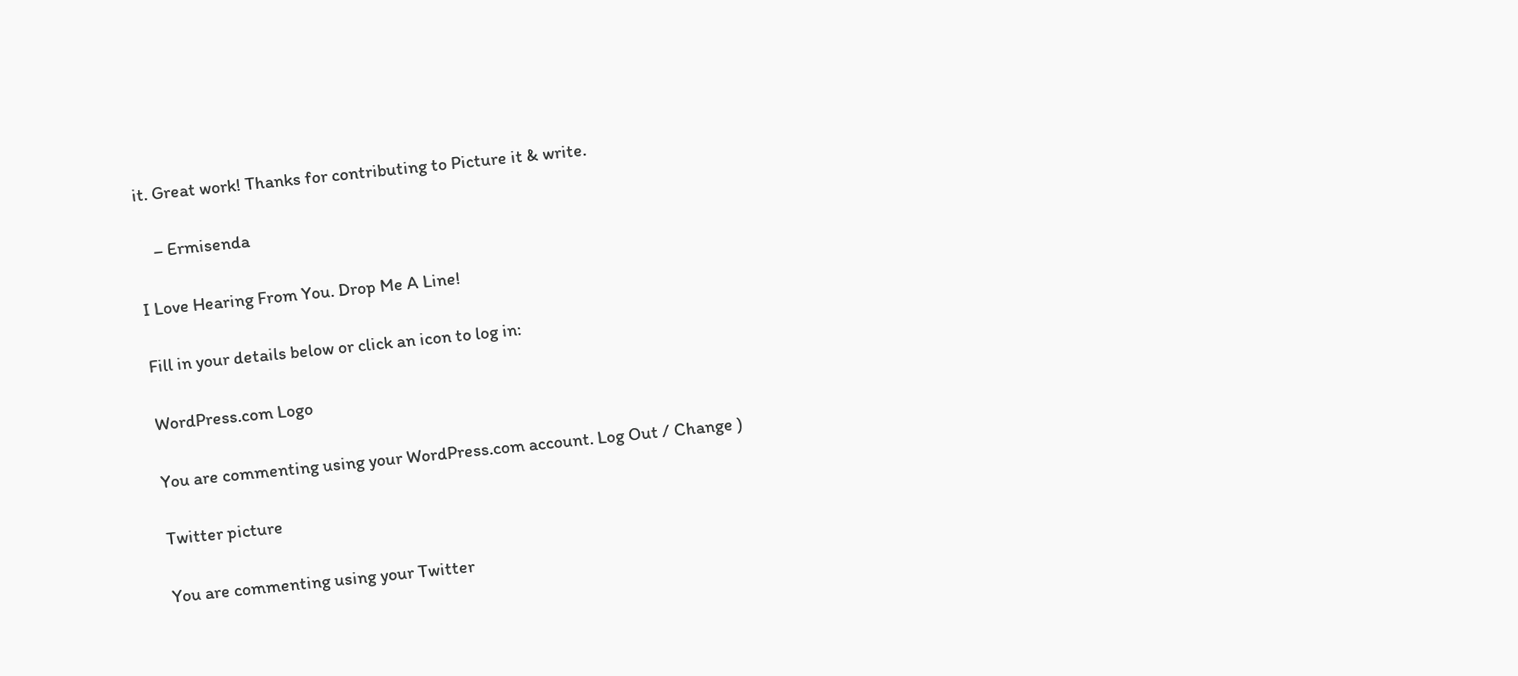it. Great work! Thanks for contributing to Picture it & write.

    – Ermisenda

I Love Hearing From You. Drop Me A Line!

Fill in your details below or click an icon to log in:

WordPress.com Logo

You are commenting using your WordPress.com account. Log Out / Change )

Twitter picture

You are commenting using your Twitter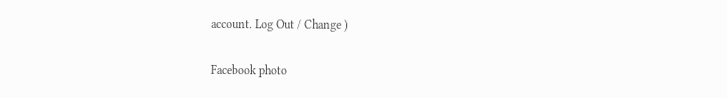account. Log Out / Change )

Facebook photo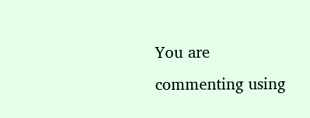You are commenting using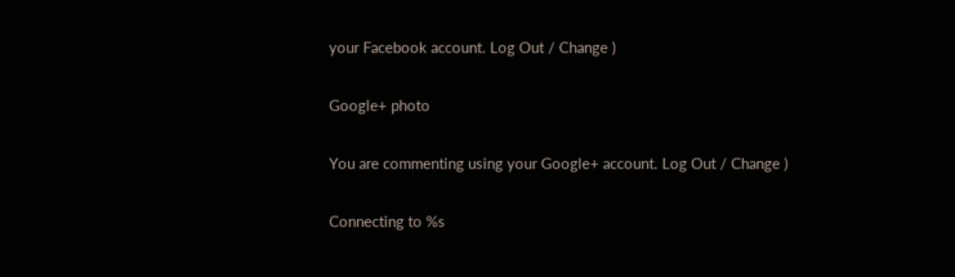your Facebook account. Log Out / Change )

Google+ photo

You are commenting using your Google+ account. Log Out / Change )

Connecting to %s